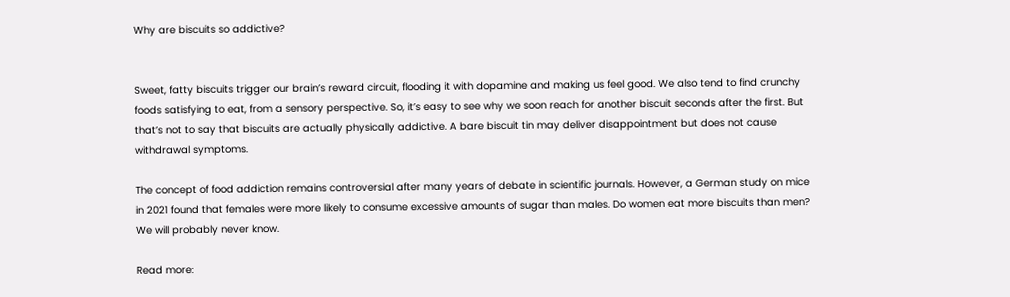Why are biscuits so addictive?


Sweet, fatty biscuits trigger our brain’s reward circuit, flooding it with dopamine and making us feel good. We also tend to find crunchy foods satisfying to eat, from a sensory perspective. So, it’s easy to see why we soon reach for another biscuit seconds after the first. But that’s not to say that biscuits are actually physically addictive. A bare biscuit tin may deliver disappointment but does not cause withdrawal symptoms.

The concept of food addiction remains controversial after many years of debate in scientific journals. However, a German study on mice in 2021 found that females were more likely to consume excessive amounts of sugar than males. Do women eat more biscuits than men? We will probably never know.

Read more: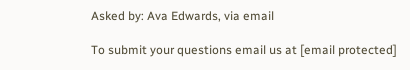Asked by: Ava Edwards, via email

To submit your questions email us at [email protected]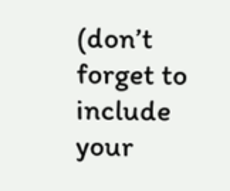(don’t forget to include your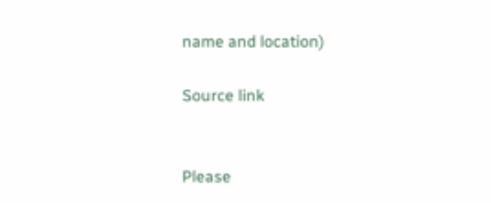name and location)

Source link


Please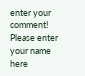enter your comment!
Please enter your name here